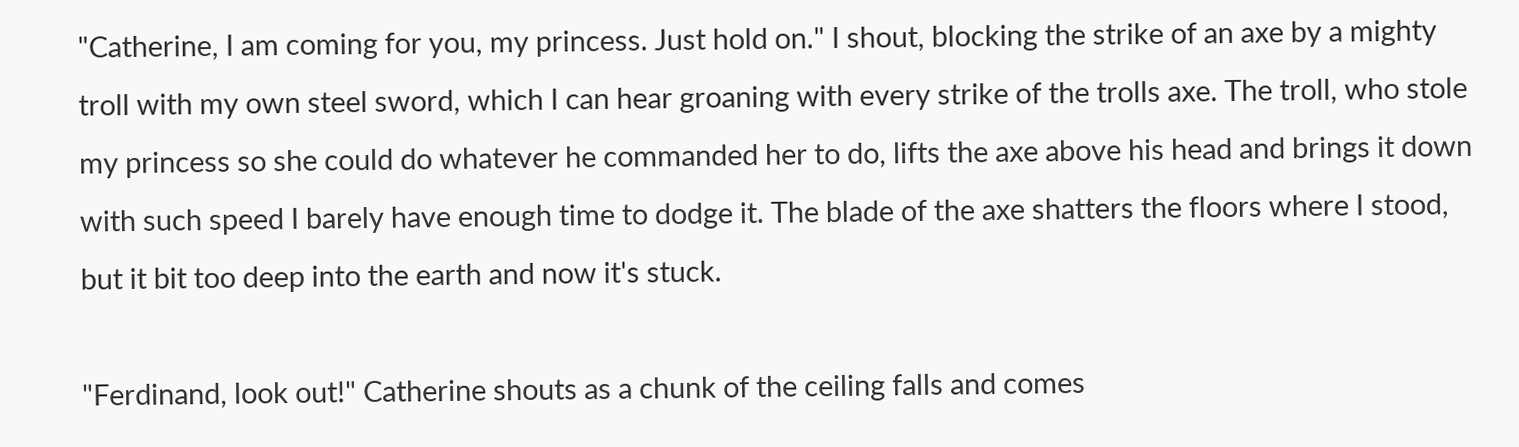"Catherine, I am coming for you, my princess. Just hold on." I shout, blocking the strike of an axe by a mighty troll with my own steel sword, which I can hear groaning with every strike of the trolls axe. The troll, who stole my princess so she could do whatever he commanded her to do, lifts the axe above his head and brings it down with such speed I barely have enough time to dodge it. The blade of the axe shatters the floors where I stood, but it bit too deep into the earth and now it's stuck.

"Ferdinand, look out!" Catherine shouts as a chunk of the ceiling falls and comes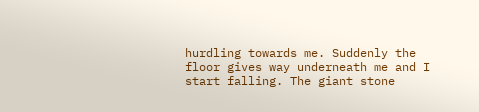hurdling towards me. Suddenly the floor gives way underneath me and I start falling. The giant stone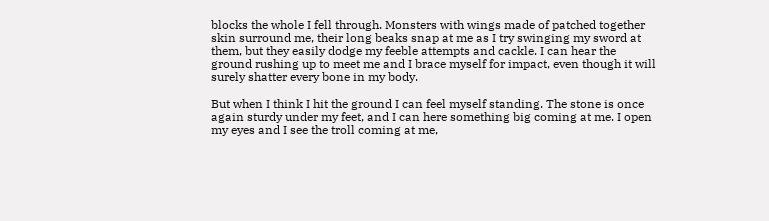blocks the whole I fell through. Monsters with wings made of patched together skin surround me, their long beaks snap at me as I try swinging my sword at them, but they easily dodge my feeble attempts and cackle. I can hear the ground rushing up to meet me and I brace myself for impact, even though it will surely shatter every bone in my body.

But when I think I hit the ground I can feel myself standing. The stone is once again sturdy under my feet, and I can here something big coming at me. I open my eyes and I see the troll coming at me,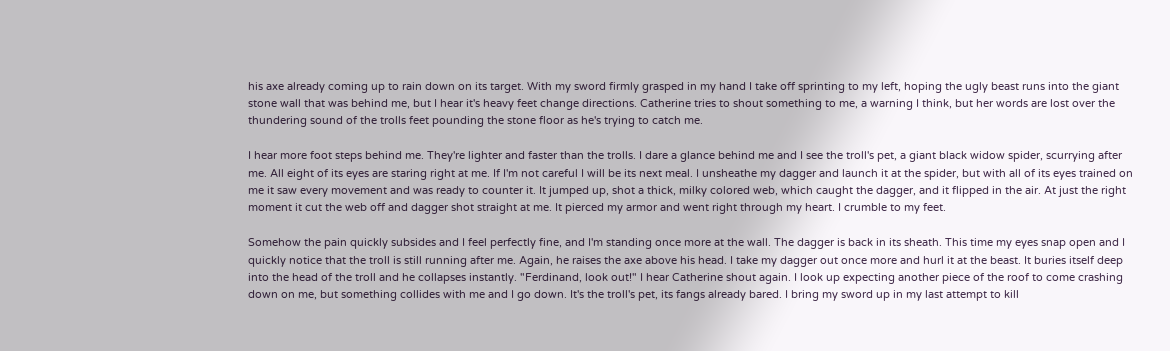his axe already coming up to rain down on its target. With my sword firmly grasped in my hand I take off sprinting to my left, hoping the ugly beast runs into the giant stone wall that was behind me, but I hear it's heavy feet change directions. Catherine tries to shout something to me, a warning I think, but her words are lost over the thundering sound of the trolls feet pounding the stone floor as he's trying to catch me.

I hear more foot steps behind me. They're lighter and faster than the trolls. I dare a glance behind me and I see the troll's pet, a giant black widow spider, scurrying after me. All eight of its eyes are staring right at me. If I'm not careful I will be its next meal. I unsheathe my dagger and launch it at the spider, but with all of its eyes trained on me it saw every movement and was ready to counter it. It jumped up, shot a thick, milky colored web, which caught the dagger, and it flipped in the air. At just the right moment it cut the web off and dagger shot straight at me. It pierced my armor and went right through my heart. I crumble to my feet.

Somehow the pain quickly subsides and I feel perfectly fine, and I'm standing once more at the wall. The dagger is back in its sheath. This time my eyes snap open and I quickly notice that the troll is still running after me. Again, he raises the axe above his head. I take my dagger out once more and hurl it at the beast. It buries itself deep into the head of the troll and he collapses instantly. "Ferdinand, look out!" I hear Catherine shout again. I look up expecting another piece of the roof to come crashing down on me, but something collides with me and I go down. It's the troll's pet, its fangs already bared. I bring my sword up in my last attempt to kill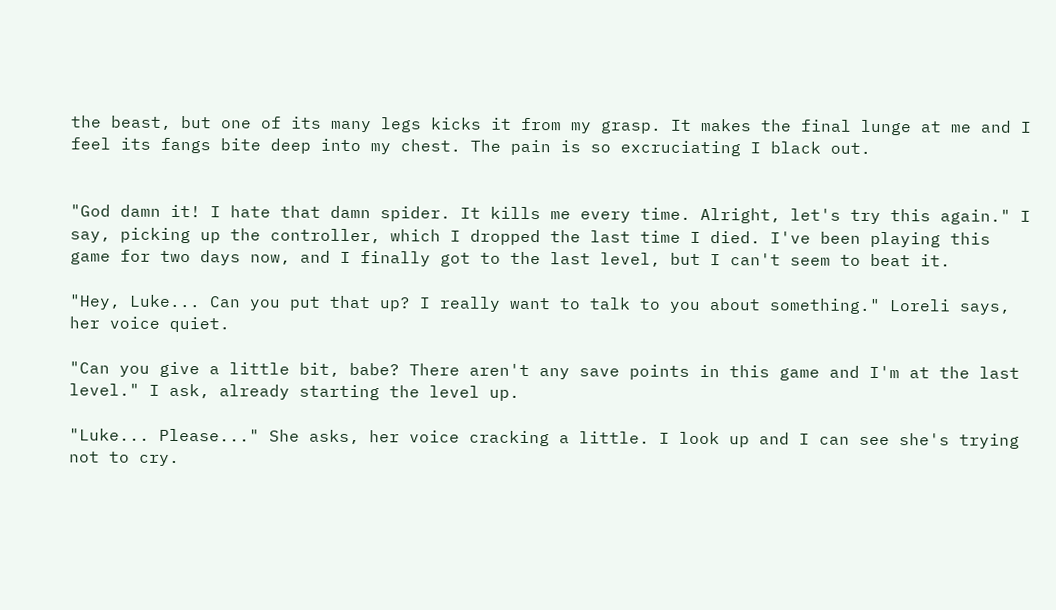the beast, but one of its many legs kicks it from my grasp. It makes the final lunge at me and I feel its fangs bite deep into my chest. The pain is so excruciating I black out.


"God damn it! I hate that damn spider. It kills me every time. Alright, let's try this again." I say, picking up the controller, which I dropped the last time I died. I've been playing this game for two days now, and I finally got to the last level, but I can't seem to beat it.

"Hey, Luke... Can you put that up? I really want to talk to you about something." Loreli says, her voice quiet.

"Can you give a little bit, babe? There aren't any save points in this game and I'm at the last level." I ask, already starting the level up.

"Luke... Please..." She asks, her voice cracking a little. I look up and I can see she's trying not to cry.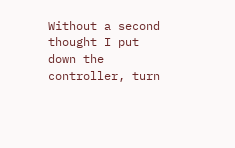Without a second thought I put down the controller, turn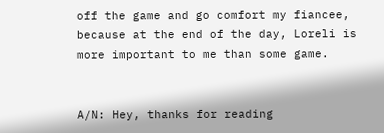off the game and go comfort my fiancee, because at the end of the day, Loreli is more important to me than some game.


A/N: Hey, thanks for reading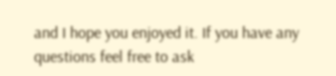and I hope you enjoyed it. If you have any questions feel free to ask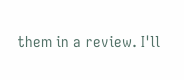them in a review. I'll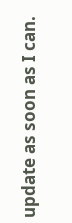update as soon as I can.